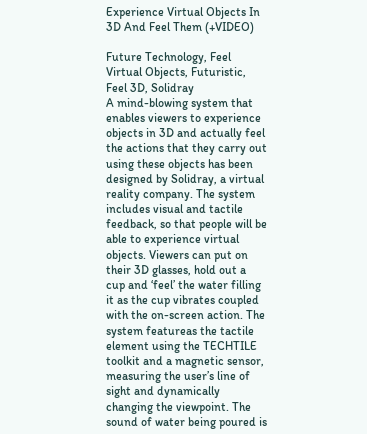Experience Virtual Objects In 3D And Feel Them (+VIDEO)

Future Technology, Feel Virtual Objects, Futuristic, Feel 3D, Solidray
A mind-blowing system that enables viewers to experience objects in 3D and actually feel the actions that they carry out using these objects has been designed by Solidray, a virtual reality company. The system includes visual and tactile feedback, so that people will be able to experience virtual objects. Viewers can put on their 3D glasses, hold out a cup and ‘feel’ the water filling it as the cup vibrates coupled with the on-screen action. The system featureas the tactile element using the TECHTILE toolkit and a magnetic sensor, measuring the user’s line of sight and dynamically changing the viewpoint. The sound of water being poured is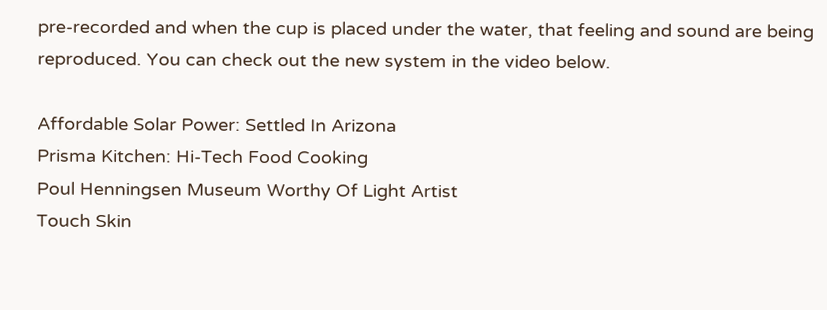pre-recorded and when the cup is placed under the water, that feeling and sound are being reproduced. You can check out the new system in the video below.

Affordable Solar Power: Settled In Arizona
Prisma Kitchen: Hi-Tech Food Cooking
Poul Henningsen Museum Worthy Of Light Artist
Touch Skin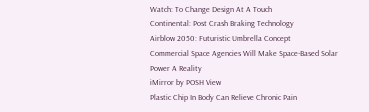Watch: To Change Design At A Touch
Continental: Post Crash Braking Technology
Airblow 2050: Futuristic Umbrella Concept
Commercial Space Agencies Will Make Space-Based Solar Power A Reality
iMirror by POSH View
Plastic Chip In Body Can Relieve Chronic Pain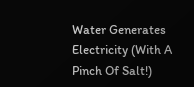Water Generates Electricity (With A Pinch Of Salt!)